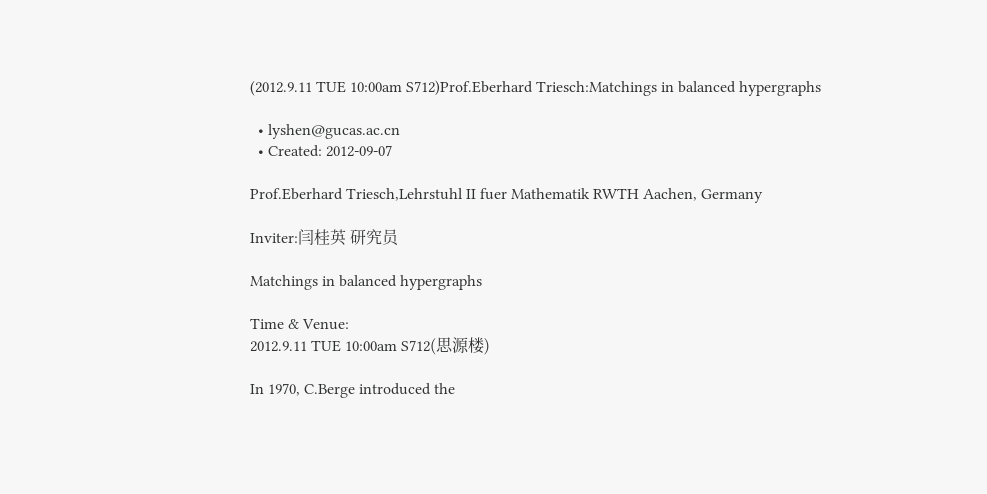(2012.9.11 TUE 10:00am S712)Prof.Eberhard Triesch:Matchings in balanced hypergraphs

  • lyshen@gucas.ac.cn
  • Created: 2012-09-07

Prof.Eberhard Triesch,Lehrstuhl II fuer Mathematik RWTH Aachen, Germany

Inviter:闫桂英 研究员

Matchings in balanced hypergraphs

Time & Venue:
2012.9.11 TUE 10:00am S712(思源楼)

In 1970, C.Berge introduced the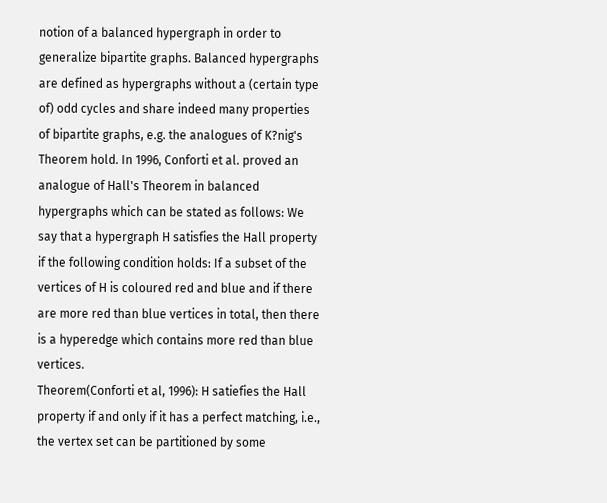notion of a balanced hypergraph in order to generalize bipartite graphs. Balanced hypergraphs are defined as hypergraphs without a (certain type of) odd cycles and share indeed many properties of bipartite graphs, e.g. the analogues of K?nig's Theorem hold. In 1996, Conforti et al. proved an analogue of Hall's Theorem in balanced hypergraphs which can be stated as follows: We say that a hypergraph H satisfies the Hall property if the following condition holds: If a subset of the vertices of H is coloured red and blue and if there are more red than blue vertices in total, then there is a hyperedge which contains more red than blue vertices.
Theorem(Conforti et al, 1996): H satiefies the Hall property if and only if it has a perfect matching, i.e., the vertex set can be partitioned by some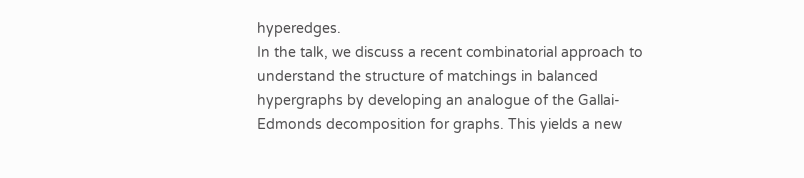hyperedges.
In the talk, we discuss a recent combinatorial approach to understand the structure of matchings in balanced hypergraphs by developing an analogue of the Gallai-Edmonds decomposition for graphs. This yields a new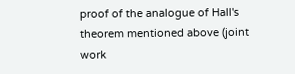proof of the analogue of Hall's theorem mentioned above (joint work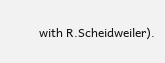with R.Scheidweiler).